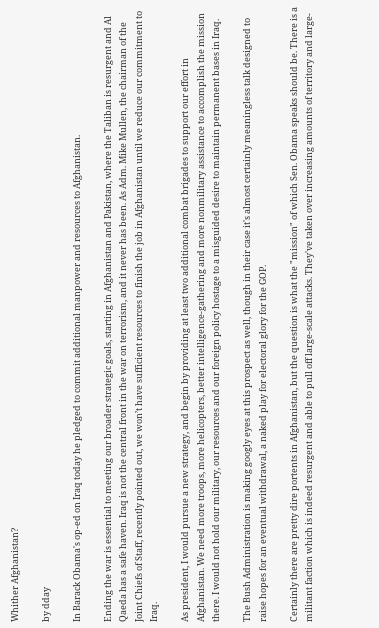Whither Afghanistan?

by dday

In Barack Obama's op-ed on Iraq today he pledged to commit additional manpower and resources to Afghanistan.

Ending the war is essential to meeting our broader strategic goals, starting in Afghanistan and Pakistan, where the Taliban is resurgent and Al Qaeda has a safe haven. Iraq is not the central front in the war on terrorism, and it never has been. As Adm. Mike Mullen, the chairman of the Joint Chiefs of Staff, recently pointed out, we won’t have sufficient resources to finish the job in Afghanistan until we reduce our commitment to Iraq.

As president, I would pursue a new strategy, and begin by providing at least two additional combat brigades to support our effort in Afghanistan. We need more troops, more helicopters, better intelligence-gathering and more nonmilitary assistance to accomplish the mission there. I would not hold our military, our resources and our foreign policy hostage to a misguided desire to maintain permanent bases in Iraq.

The Bush Administration is making googly eyes at this prospect as well, though in their case it's almost certainly meaningless talk designed to raise hopes for an eventual withdrawal, a naked play for electoral glory for the GOP.

Certainly there are pretty dire portents in Afghanistan, but the question is what the "mission" of which Sen. Obama speaks should be. There is a militant faction which is indeed resurgent and able to pull off large-scale attacks. They've taken over increasing amounts of territory and large-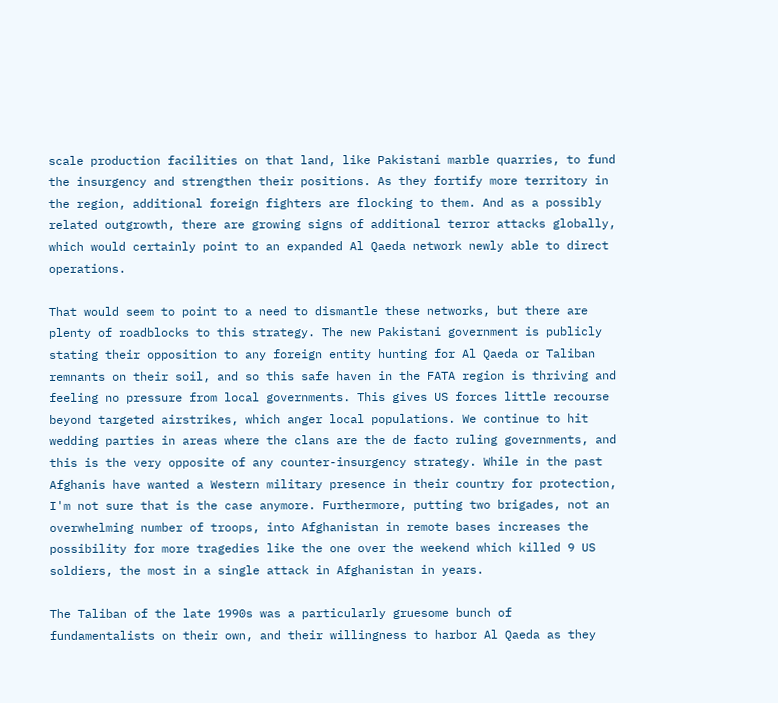scale production facilities on that land, like Pakistani marble quarries, to fund the insurgency and strengthen their positions. As they fortify more territory in the region, additional foreign fighters are flocking to them. And as a possibly related outgrowth, there are growing signs of additional terror attacks globally, which would certainly point to an expanded Al Qaeda network newly able to direct operations.

That would seem to point to a need to dismantle these networks, but there are plenty of roadblocks to this strategy. The new Pakistani government is publicly stating their opposition to any foreign entity hunting for Al Qaeda or Taliban remnants on their soil, and so this safe haven in the FATA region is thriving and feeling no pressure from local governments. This gives US forces little recourse beyond targeted airstrikes, which anger local populations. We continue to hit wedding parties in areas where the clans are the de facto ruling governments, and this is the very opposite of any counter-insurgency strategy. While in the past Afghanis have wanted a Western military presence in their country for protection, I'm not sure that is the case anymore. Furthermore, putting two brigades, not an overwhelming number of troops, into Afghanistan in remote bases increases the possibility for more tragedies like the one over the weekend which killed 9 US soldiers, the most in a single attack in Afghanistan in years.

The Taliban of the late 1990s was a particularly gruesome bunch of fundamentalists on their own, and their willingness to harbor Al Qaeda as they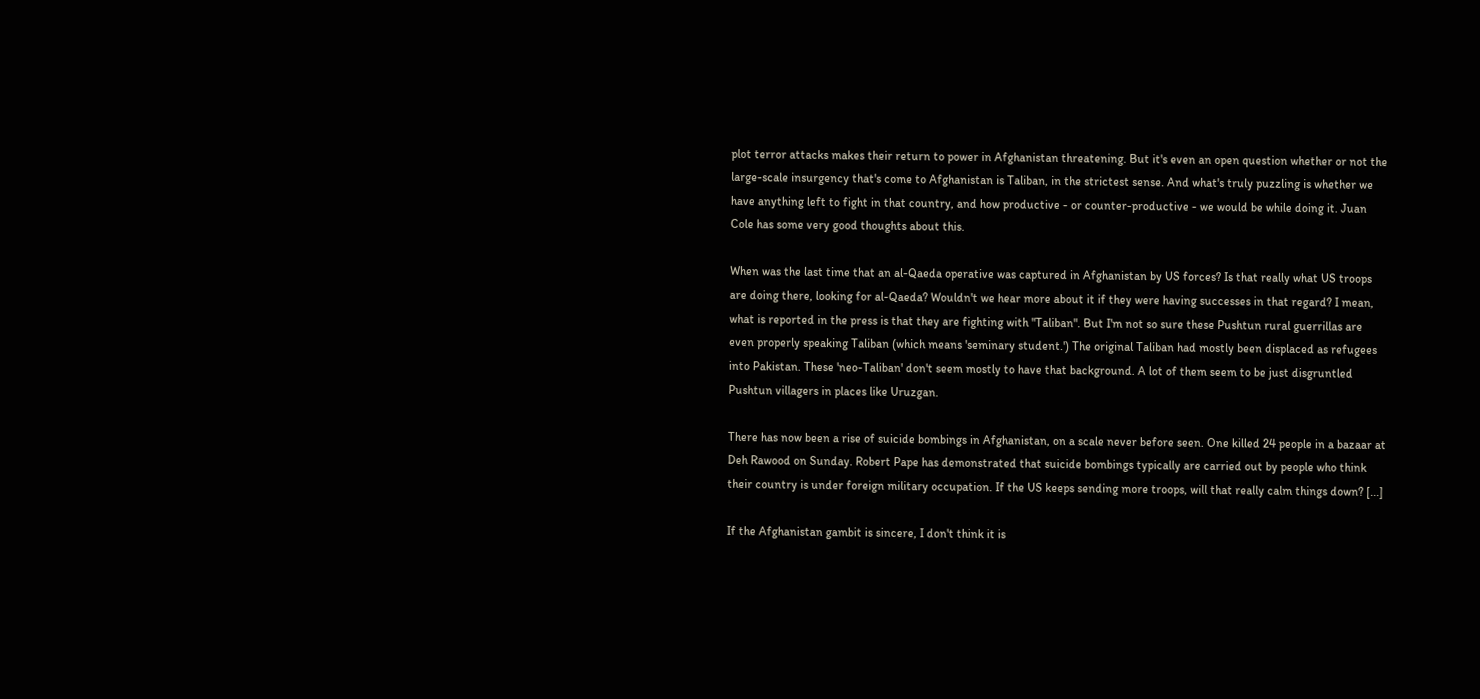plot terror attacks makes their return to power in Afghanistan threatening. But it's even an open question whether or not the large-scale insurgency that's come to Afghanistan is Taliban, in the strictest sense. And what's truly puzzling is whether we have anything left to fight in that country, and how productive - or counter-productive - we would be while doing it. Juan Cole has some very good thoughts about this.

When was the last time that an al-Qaeda operative was captured in Afghanistan by US forces? Is that really what US troops are doing there, looking for al-Qaeda? Wouldn't we hear more about it if they were having successes in that regard? I mean, what is reported in the press is that they are fighting with "Taliban". But I'm not so sure these Pushtun rural guerrillas are even properly speaking Taliban (which means 'seminary student.') The original Taliban had mostly been displaced as refugees into Pakistan. These 'neo-Taliban' don't seem mostly to have that background. A lot of them seem to be just disgruntled Pushtun villagers in places like Uruzgan.

There has now been a rise of suicide bombings in Afghanistan, on a scale never before seen. One killed 24 people in a bazaar at Deh Rawood on Sunday. Robert Pape has demonstrated that suicide bombings typically are carried out by people who think their country is under foreign military occupation. If the US keeps sending more troops, will that really calm things down? [...]

If the Afghanistan gambit is sincere, I don't think it is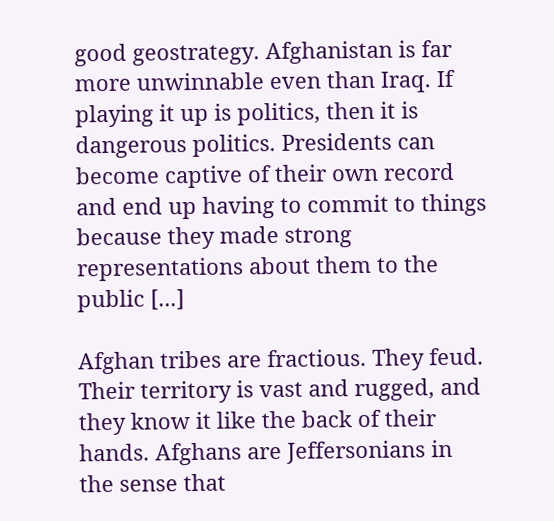good geostrategy. Afghanistan is far more unwinnable even than Iraq. If playing it up is politics, then it is dangerous politics. Presidents can become captive of their own record and end up having to commit to things because they made strong representations about them to the public [...]

Afghan tribes are fractious. They feud. Their territory is vast and rugged, and they know it like the back of their hands. Afghans are Jeffersonians in the sense that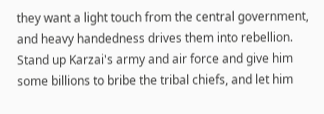they want a light touch from the central government, and heavy handedness drives them into rebellion. Stand up Karzai's army and air force and give him some billions to bribe the tribal chiefs, and let him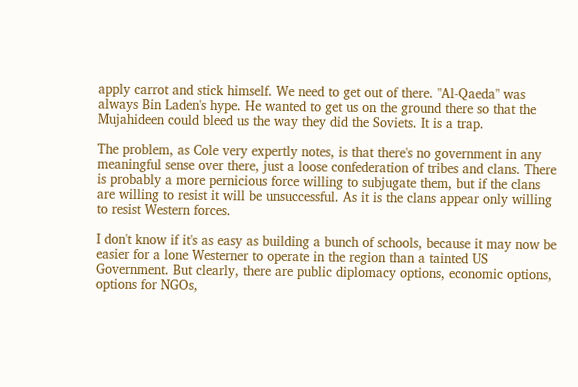apply carrot and stick himself. We need to get out of there. "Al-Qaeda" was always Bin Laden's hype. He wanted to get us on the ground there so that the Mujahideen could bleed us the way they did the Soviets. It is a trap.

The problem, as Cole very expertly notes, is that there's no government in any meaningful sense over there, just a loose confederation of tribes and clans. There is probably a more pernicious force willing to subjugate them, but if the clans are willing to resist it will be unsuccessful. As it is the clans appear only willing to resist Western forces.

I don't know if it's as easy as building a bunch of schools, because it may now be easier for a lone Westerner to operate in the region than a tainted US Government. But clearly, there are public diplomacy options, economic options, options for NGOs,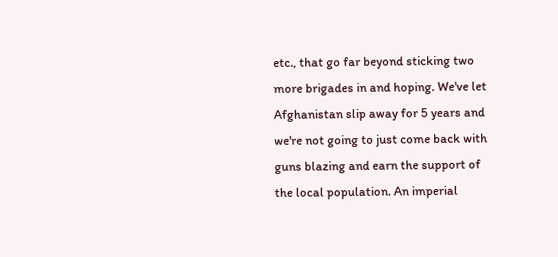etc., that go far beyond sticking two more brigades in and hoping. We've let Afghanistan slip away for 5 years and we're not going to just come back with guns blazing and earn the support of the local population. An imperial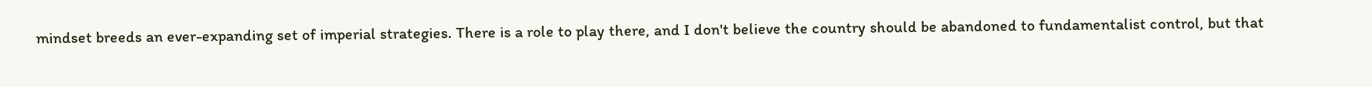mindset breeds an ever-expanding set of imperial strategies. There is a role to play there, and I don't believe the country should be abandoned to fundamentalist control, but that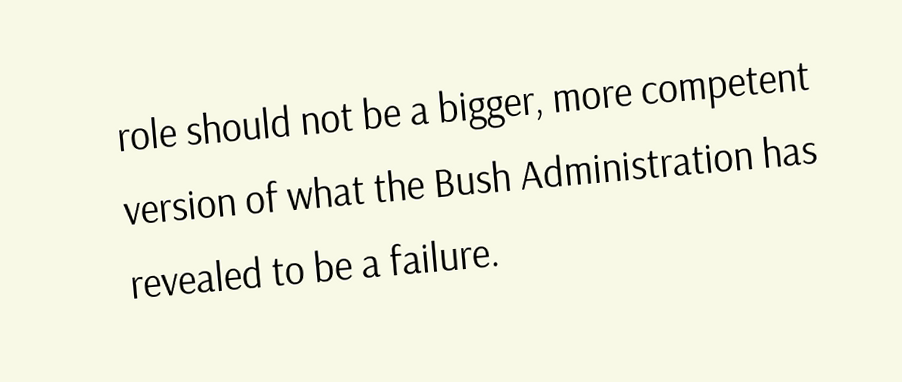role should not be a bigger, more competent version of what the Bush Administration has revealed to be a failure.